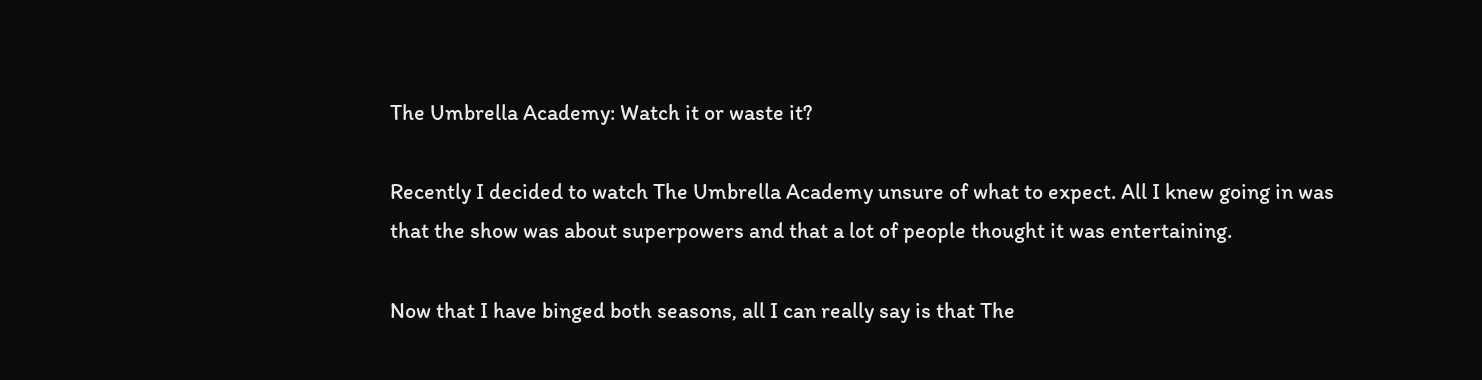The Umbrella Academy: Watch it or waste it?

Recently I decided to watch The Umbrella Academy unsure of what to expect. All I knew going in was that the show was about superpowers and that a lot of people thought it was entertaining.

Now that I have binged both seasons, all I can really say is that The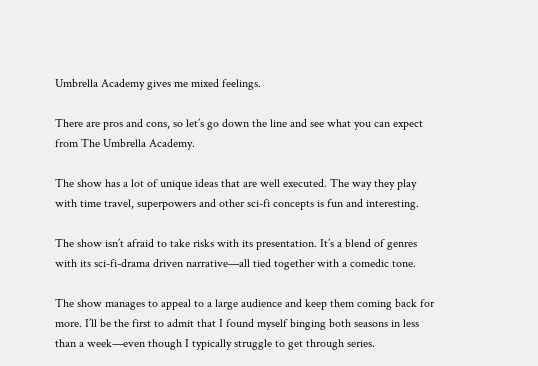Umbrella Academy gives me mixed feelings.

There are pros and cons, so let’s go down the line and see what you can expect from The Umbrella Academy.

The show has a lot of unique ideas that are well executed. The way they play with time travel, superpowers and other sci-fi concepts is fun and interesting.

The show isn’t afraid to take risks with its presentation. It’s a blend of genres with its sci-fi-drama driven narrative—all tied together with a comedic tone.

The show manages to appeal to a large audience and keep them coming back for more. I’ll be the first to admit that I found myself binging both seasons in less than a week—even though I typically struggle to get through series.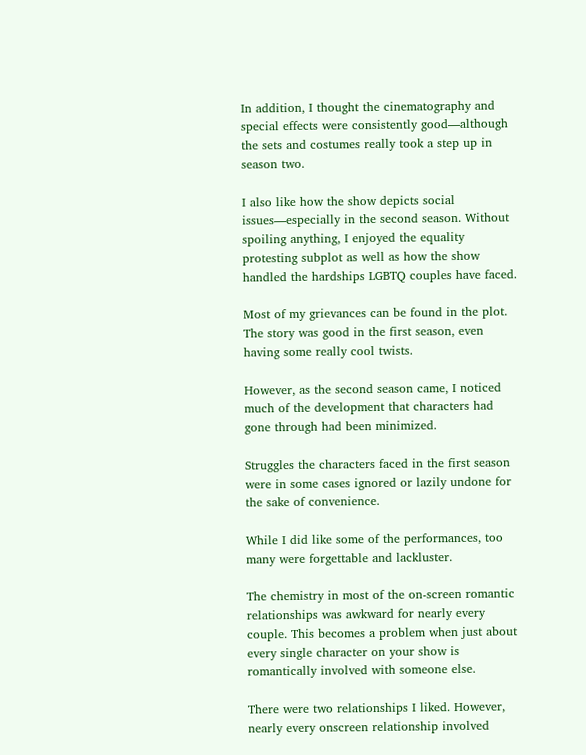In addition, I thought the cinematography and special effects were consistently good—although the sets and costumes really took a step up in season two.

I also like how the show depicts social issues—especially in the second season. Without spoiling anything, I enjoyed the equality protesting subplot as well as how the show handled the hardships LGBTQ couples have faced.

Most of my grievances can be found in the plot. The story was good in the first season, even having some really cool twists.

However, as the second season came, I noticed much of the development that characters had gone through had been minimized.

Struggles the characters faced in the first season were in some cases ignored or lazily undone for the sake of convenience.

While I did like some of the performances, too many were forgettable and lackluster.

The chemistry in most of the on-screen romantic relationships was awkward for nearly every couple. This becomes a problem when just about every single character on your show is romantically involved with someone else.

There were two relationships I liked. However, nearly every onscreen relationship involved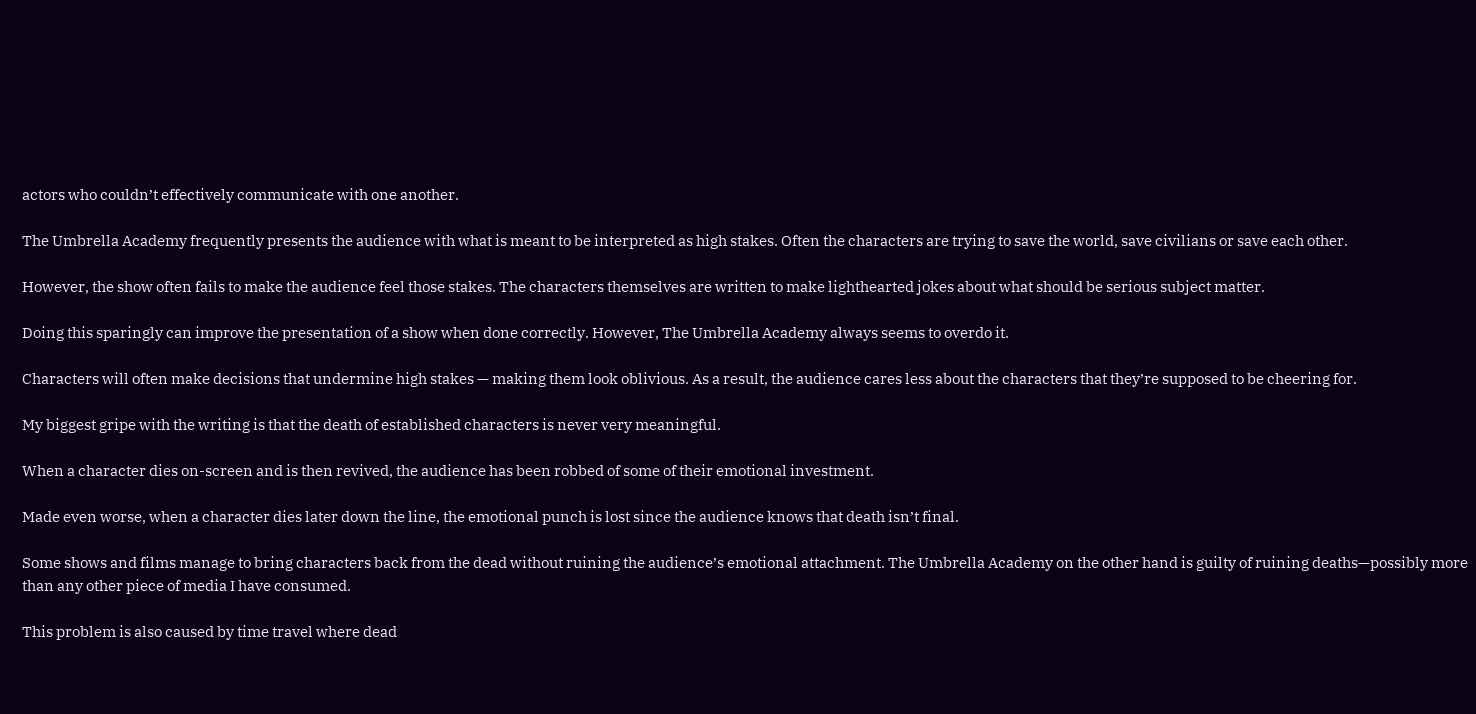actors who couldn’t effectively communicate with one another.

The Umbrella Academy frequently presents the audience with what is meant to be interpreted as high stakes. Often the characters are trying to save the world, save civilians or save each other.

However, the show often fails to make the audience feel those stakes. The characters themselves are written to make lighthearted jokes about what should be serious subject matter.

Doing this sparingly can improve the presentation of a show when done correctly. However, The Umbrella Academy always seems to overdo it.

Characters will often make decisions that undermine high stakes — making them look oblivious. As a result, the audience cares less about the characters that they’re supposed to be cheering for.

My biggest gripe with the writing is that the death of established characters is never very meaningful.

When a character dies on-screen and is then revived, the audience has been robbed of some of their emotional investment.

Made even worse, when a character dies later down the line, the emotional punch is lost since the audience knows that death isn’t final.

Some shows and films manage to bring characters back from the dead without ruining the audience’s emotional attachment. The Umbrella Academy on the other hand is guilty of ruining deaths—possibly more than any other piece of media I have consumed.

This problem is also caused by time travel where dead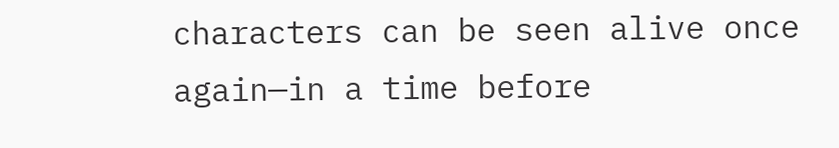characters can be seen alive once again—in a time before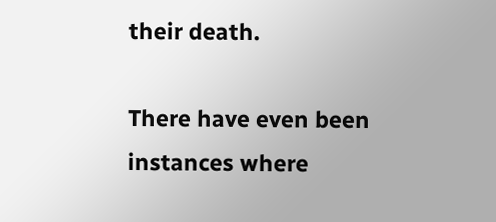their death.

There have even been instances where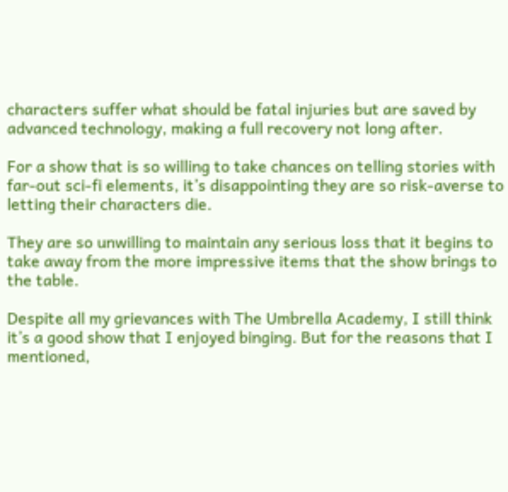characters suffer what should be fatal injuries but are saved by advanced technology, making a full recovery not long after.

For a show that is so willing to take chances on telling stories with far-out sci-fi elements, it’s disappointing they are so risk-averse to letting their characters die.

They are so unwilling to maintain any serious loss that it begins to take away from the more impressive items that the show brings to the table.

Despite all my grievances with The Umbrella Academy, I still think it’s a good show that I enjoyed binging. But for the reasons that I mentioned,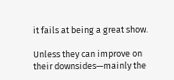it fails at being a great show.

Unless they can improve on their downsides—mainly the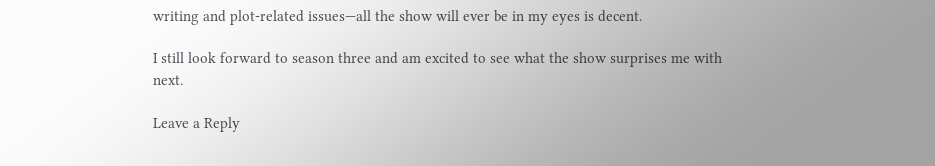writing and plot-related issues—all the show will ever be in my eyes is decent.

I still look forward to season three and am excited to see what the show surprises me with next.

Leave a Reply